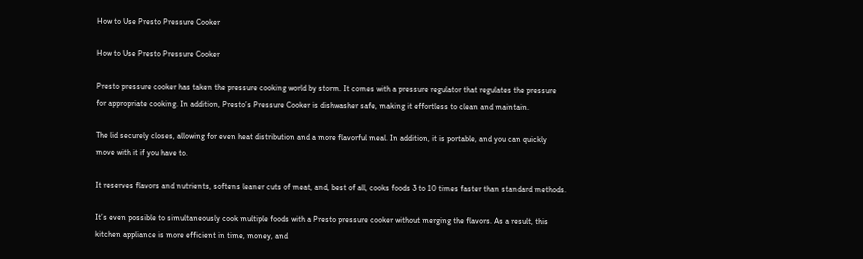How to Use Presto Pressure Cooker

How to Use Presto Pressure Cooker

Presto pressure cooker has taken the pressure cooking world by storm. It comes with a pressure regulator that regulates the pressure for appropriate cooking. In addition, Presto’s Pressure Cooker is dishwasher safe, making it effortless to clean and maintain.

The lid securely closes, allowing for even heat distribution and a more flavorful meal. In addition, it is portable, and you can quickly move with it if you have to.

It reserves flavors and nutrients, softens leaner cuts of meat, and, best of all, cooks foods 3 to 10 times faster than standard methods.

It’s even possible to simultaneously cook multiple foods with a Presto pressure cooker without merging the flavors. As a result, this kitchen appliance is more efficient in time, money, and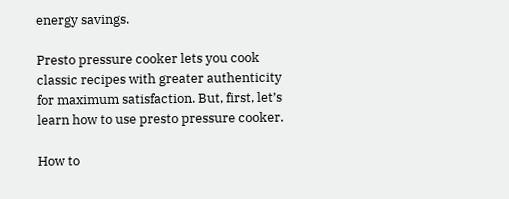energy savings.

Presto pressure cooker lets you cook classic recipes with greater authenticity for maximum satisfaction. But, first, let’s learn how to use presto pressure cooker.

How to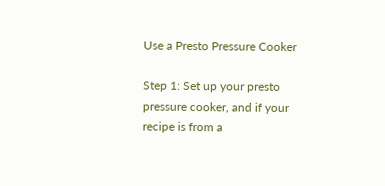Use a Presto Pressure Cooker

Step 1: Set up your presto pressure cooker, and if your recipe is from a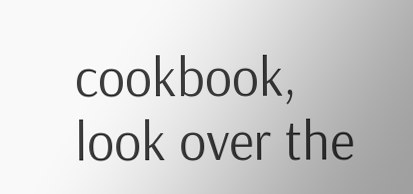cookbook, look over the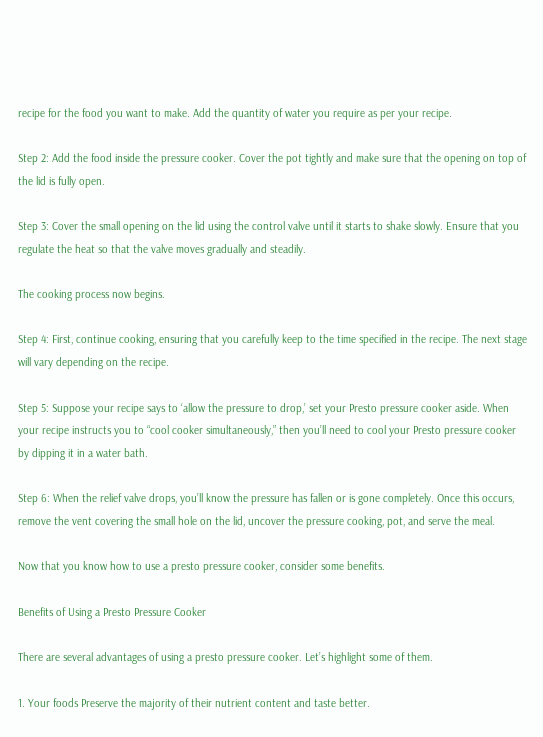recipe for the food you want to make. Add the quantity of water you require as per your recipe.

Step 2: Add the food inside the pressure cooker. Cover the pot tightly and make sure that the opening on top of the lid is fully open.

Step 3: Cover the small opening on the lid using the control valve until it starts to shake slowly. Ensure that you regulate the heat so that the valve moves gradually and steadily.

The cooking process now begins.

Step 4: First, continue cooking, ensuring that you carefully keep to the time specified in the recipe. The next stage will vary depending on the recipe.

Step 5: Suppose your recipe says to ‘allow the pressure to drop,’ set your Presto pressure cooker aside. When your recipe instructs you to “cool cooker simultaneously,” then you’ll need to cool your Presto pressure cooker by dipping it in a water bath.

Step 6: When the relief valve drops, you’ll know the pressure has fallen or is gone completely. Once this occurs, remove the vent covering the small hole on the lid, uncover the pressure cooking, pot, and serve the meal.

Now that you know how to use a presto pressure cooker, consider some benefits.

Benefits of Using a Presto Pressure Cooker

There are several advantages of using a presto pressure cooker. Let’s highlight some of them.

1. Your foods Preserve the majority of their nutrient content and taste better.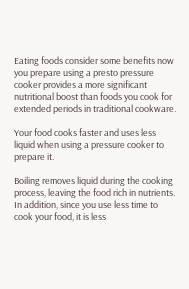Eating foods consider some benefits now you prepare using a presto pressure cooker provides a more significant nutritional boost than foods you cook for extended periods in traditional cookware.

Your food cooks faster and uses less liquid when using a pressure cooker to prepare it.

Boiling removes liquid during the cooking process, leaving the food rich in nutrients. In addition, since you use less time to cook your food, it is less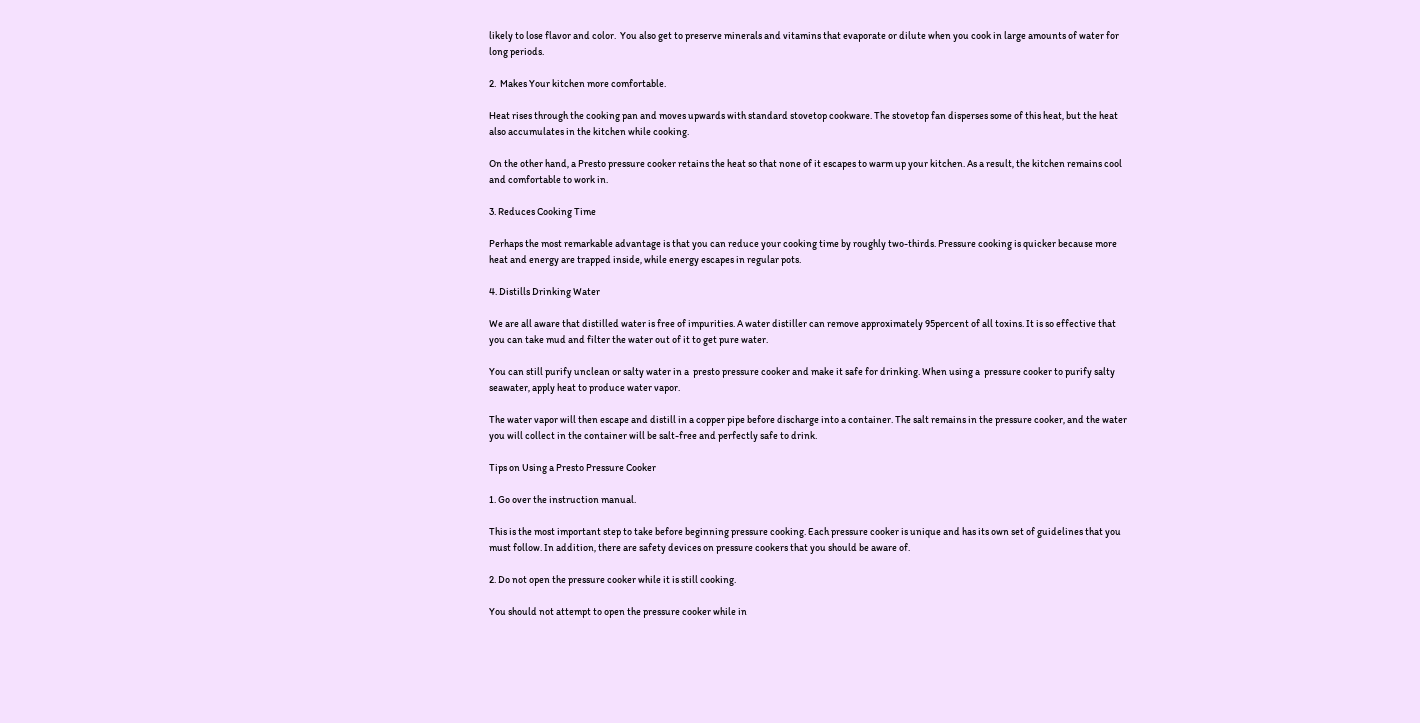likely to lose flavor and color.  You also get to preserve minerals and vitamins that evaporate or dilute when you cook in large amounts of water for long periods.

2.  Makes Your kitchen more comfortable.

Heat rises through the cooking pan and moves upwards with standard stovetop cookware. The stovetop fan disperses some of this heat, but the heat also accumulates in the kitchen while cooking.

On the other hand, a Presto pressure cooker retains the heat so that none of it escapes to warm up your kitchen. As a result, the kitchen remains cool and comfortable to work in.

3. Reduces Cooking Time

Perhaps the most remarkable advantage is that you can reduce your cooking time by roughly two-thirds. Pressure cooking is quicker because more heat and energy are trapped inside, while energy escapes in regular pots.

4. Distills Drinking Water

We are all aware that distilled water is free of impurities. A water distiller can remove approximately 95percent of all toxins. It is so effective that you can take mud and filter the water out of it to get pure water.

You can still purify unclean or salty water in a  presto pressure cooker and make it safe for drinking. When using a  pressure cooker to purify salty seawater, apply heat to produce water vapor.

The water vapor will then escape and distill in a copper pipe before discharge into a container. The salt remains in the pressure cooker, and the water you will collect in the container will be salt-free and perfectly safe to drink.

Tips on Using a Presto Pressure Cooker

1. Go over the instruction manual.

This is the most important step to take before beginning pressure cooking. Each pressure cooker is unique and has its own set of guidelines that you must follow. In addition, there are safety devices on pressure cookers that you should be aware of.

2. Do not open the pressure cooker while it is still cooking.

You should not attempt to open the pressure cooker while in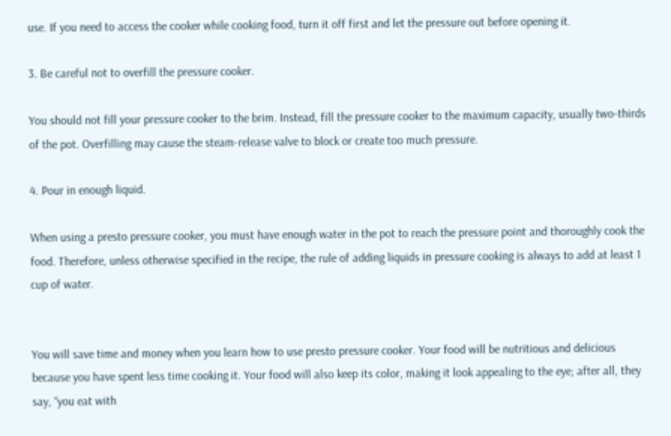use. If you need to access the cooker while cooking food, turn it off first and let the pressure out before opening it.

3. Be careful not to overfill the pressure cooker.

You should not fill your pressure cooker to the brim. Instead, fill the pressure cooker to the maximum capacity, usually two-thirds of the pot. Overfilling may cause the steam-release valve to block or create too much pressure.

4. Pour in enough liquid.

When using a presto pressure cooker, you must have enough water in the pot to reach the pressure point and thoroughly cook the food. Therefore, unless otherwise specified in the recipe, the rule of adding liquids in pressure cooking is always to add at least 1 cup of water.


You will save time and money when you learn how to use presto pressure cooker. Your food will be nutritious and delicious because you have spent less time cooking it. Your food will also keep its color, making it look appealing to the eye; after all, they say, “you eat with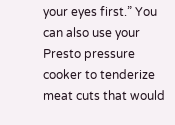your eyes first.” You can also use your Presto pressure cooker to tenderize meat cuts that would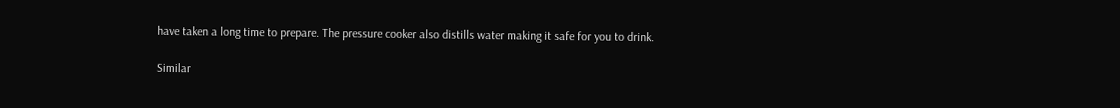have taken a long time to prepare. The pressure cooker also distills water making it safe for you to drink.

Similar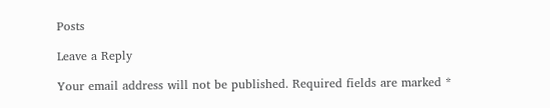Posts

Leave a Reply

Your email address will not be published. Required fields are marked *